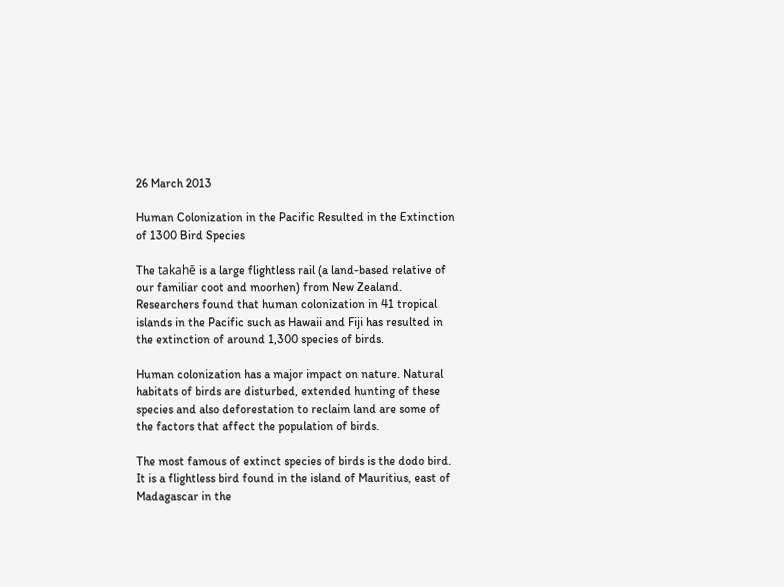26 March 2013

Human Colonization in the Pacific Resulted in the Extinction of 1300 Bird Species

The takahē is a large flightless rail (a land-based relative of our familiar coot and moorhen) from New Zealand.
Researchers found that human colonization in 41 tropical islands in the Pacific such as Hawaii and Fiji has resulted in the extinction of around 1,300 species of birds.

Human colonization has a major impact on nature. Natural habitats of birds are disturbed, extended hunting of these species and also deforestation to reclaim land are some of the factors that affect the population of birds.

The most famous of extinct species of birds is the dodo bird. It is a flightless bird found in the island of Mauritius, east of Madagascar in the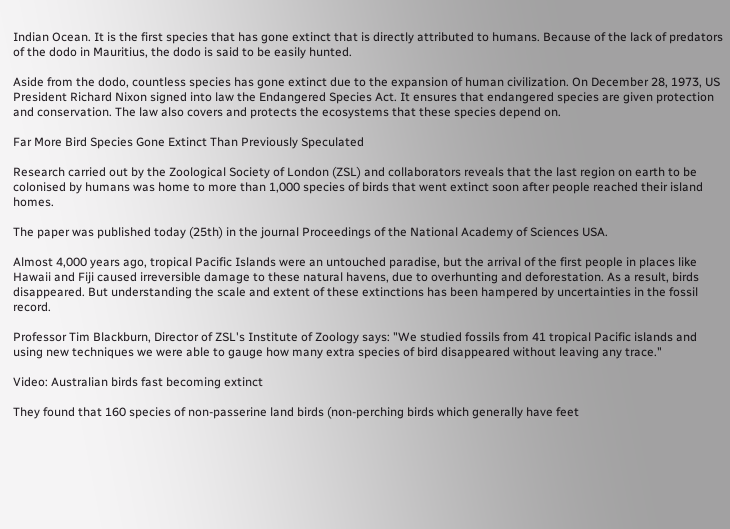Indian Ocean. It is the first species that has gone extinct that is directly attributed to humans. Because of the lack of predators of the dodo in Mauritius, the dodo is said to be easily hunted.

Aside from the dodo, countless species has gone extinct due to the expansion of human civilization. On December 28, 1973, US President Richard Nixon signed into law the Endangered Species Act. It ensures that endangered species are given protection and conservation. The law also covers and protects the ecosystems that these species depend on.

Far More Bird Species Gone Extinct Than Previously Speculated

Research carried out by the Zoological Society of London (ZSL) and collaborators reveals that the last region on earth to be colonised by humans was home to more than 1,000 species of birds that went extinct soon after people reached their island homes.

The paper was published today (25th) in the journal Proceedings of the National Academy of Sciences USA.

Almost 4,000 years ago, tropical Pacific Islands were an untouched paradise, but the arrival of the first people in places like Hawaii and Fiji caused irreversible damage to these natural havens, due to overhunting and deforestation. As a result, birds disappeared. But understanding the scale and extent of these extinctions has been hampered by uncertainties in the fossil record.

Professor Tim Blackburn, Director of ZSL's Institute of Zoology says: "We studied fossils from 41 tropical Pacific islands and using new techniques we were able to gauge how many extra species of bird disappeared without leaving any trace."

Video: Australian birds fast becoming extinct

They found that 160 species of non-passerine land birds (non-perching birds which generally have feet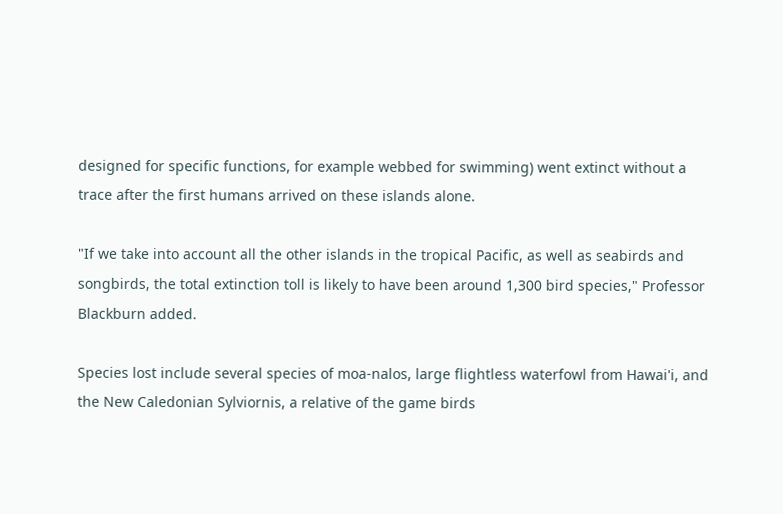designed for specific functions, for example webbed for swimming) went extinct without a trace after the first humans arrived on these islands alone.

"If we take into account all the other islands in the tropical Pacific, as well as seabirds and songbirds, the total extinction toll is likely to have been around 1,300 bird species," Professor Blackburn added.

Species lost include several species of moa-nalos, large flightless waterfowl from Hawai'i, and the New Caledonian Sylviornis, a relative of the game birds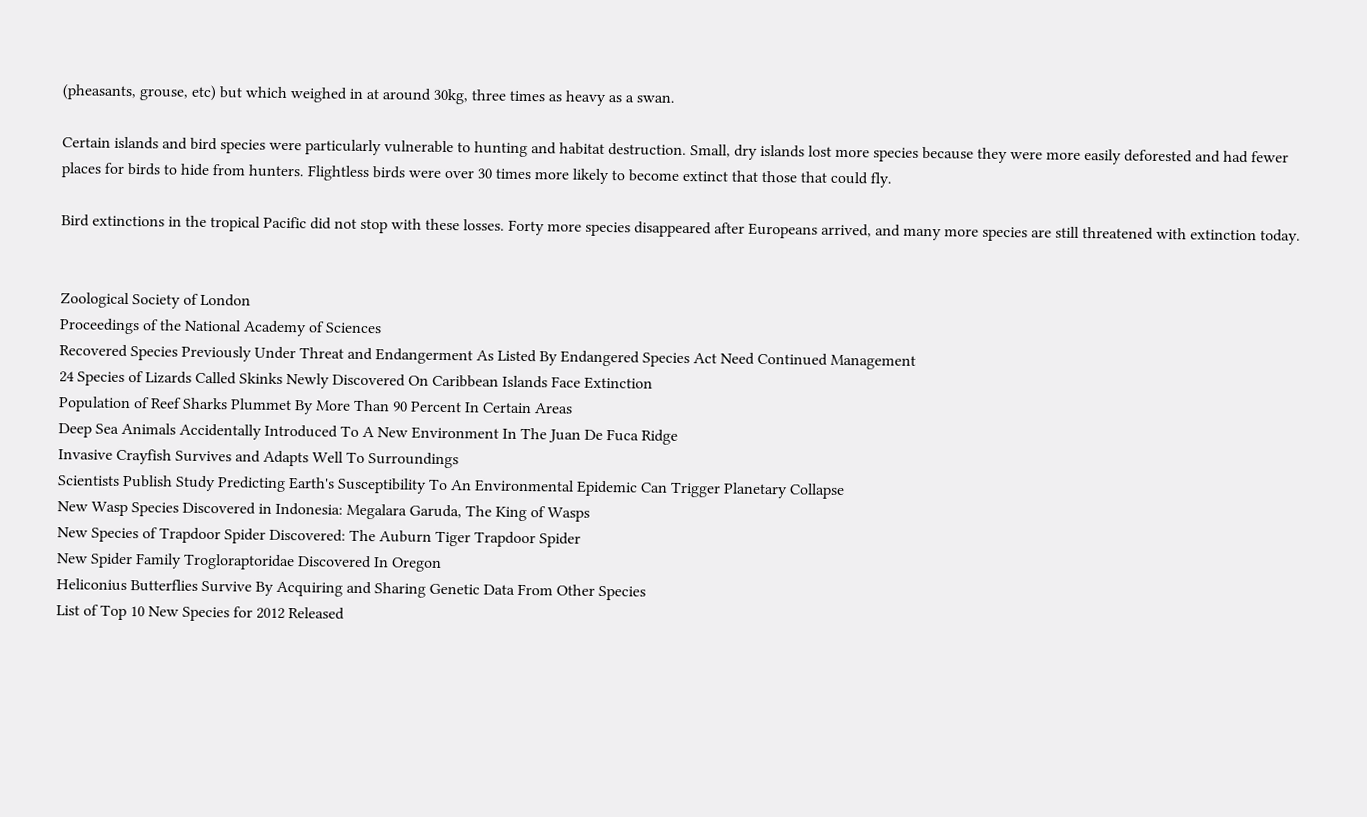(pheasants, grouse, etc) but which weighed in at around 30kg, three times as heavy as a swan.

Certain islands and bird species were particularly vulnerable to hunting and habitat destruction. Small, dry islands lost more species because they were more easily deforested and had fewer places for birds to hide from hunters. Flightless birds were over 30 times more likely to become extinct that those that could fly.

Bird extinctions in the tropical Pacific did not stop with these losses. Forty more species disappeared after Europeans arrived, and many more species are still threatened with extinction today.


Zoological Society of London
Proceedings of the National Academy of Sciences
Recovered Species Previously Under Threat and Endangerment As Listed By Endangered Species Act Need Continued Management
24 Species of Lizards Called Skinks Newly Discovered On Caribbean Islands Face Extinction
Population of Reef Sharks Plummet By More Than 90 Percent In Certain Areas
Deep Sea Animals Accidentally Introduced To A New Environment In The Juan De Fuca Ridge
Invasive Crayfish Survives and Adapts Well To Surroundings
Scientists Publish Study Predicting Earth's Susceptibility To An Environmental Epidemic Can Trigger Planetary Collapse
New Wasp Species Discovered in Indonesia: Megalara Garuda, The King of Wasps
New Species of Trapdoor Spider Discovered: The Auburn Tiger Trapdoor Spider
New Spider Family Trogloraptoridae Discovered In Oregon
Heliconius Butterflies Survive By Acquiring and Sharing Genetic Data From Other Species
List of Top 10 New Species for 2012 Released